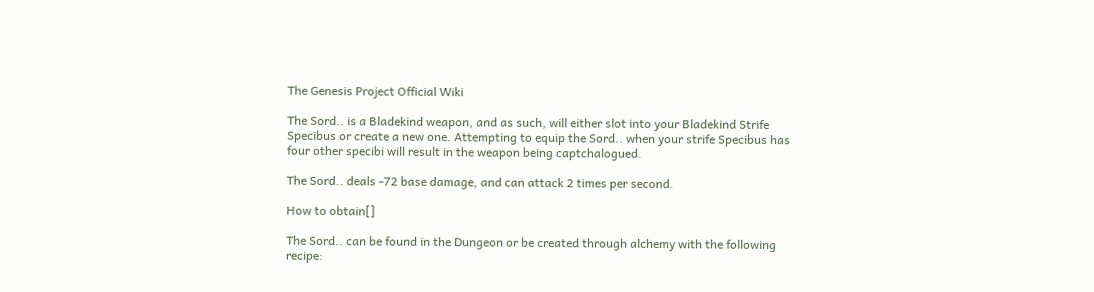The Genesis Project Official Wiki

The Sord.. is a Bladekind weapon, and as such, will either slot into your Bladekind Strife Specibus or create a new one. Attempting to equip the Sord.. when your strife Specibus has four other specibi will result in the weapon being captchalogued.

The Sord.. deals -72 base damage, and can attack 2 times per second.

How to obtain[]

The Sord.. can be found in the Dungeon or be created through alchemy with the following recipe: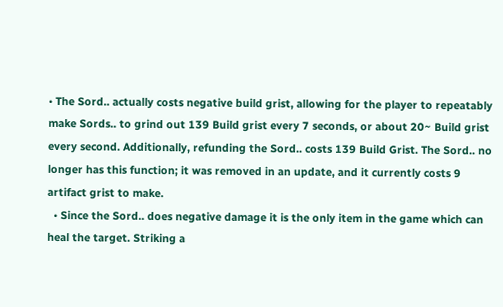• The Sord.. actually costs negative build grist, allowing for the player to repeatably make Sords.. to grind out 139 Build grist every 7 seconds, or about 20~ Build grist every second. Additionally, refunding the Sord.. costs 139 Build Grist. The Sord.. no longer has this function; it was removed in an update, and it currently costs 9 artifact grist to make.
  • Since the Sord.. does negative damage it is the only item in the game which can heal the target. Striking a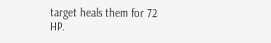target heals them for 72 HP.